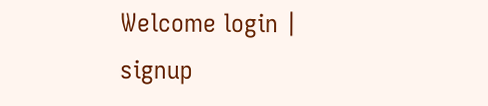Welcome login | signup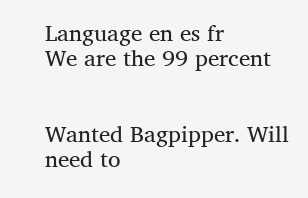Language en es fr
We are the 99 percent


Wanted Bagpipper. Will need to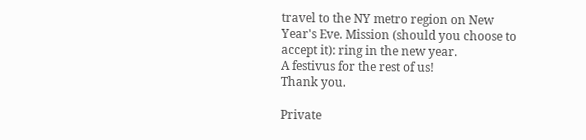travel to the NY metro region on New Year's Eve. Mission (should you choose to accept it): ring in the new year.
A festivus for the rest of us!
Thank you.

Private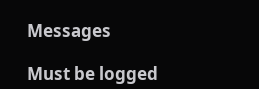Messages

Must be logged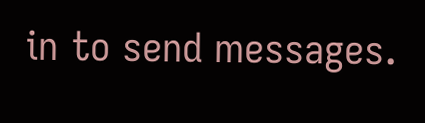in to send messages.